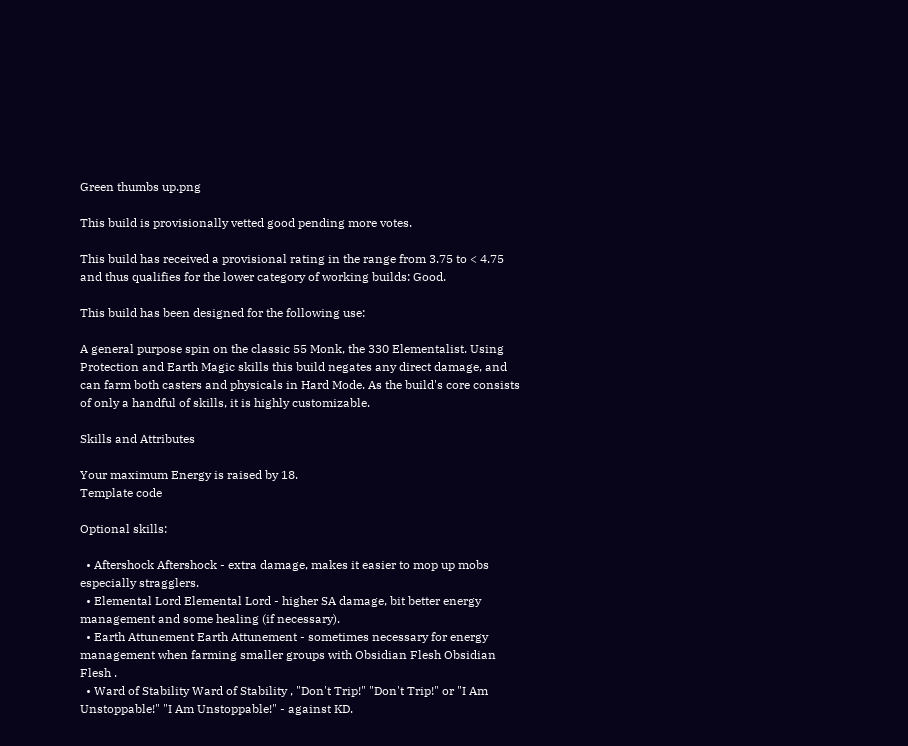Green thumbs up.png

This build is provisionally vetted good pending more votes.

This build has received a provisional rating in the range from 3.75 to < 4.75 and thus qualifies for the lower category of working builds: Good.

This build has been designed for the following use:

A general purpose spin on the classic 55 Monk, the 330 Elementalist. Using Protection and Earth Magic skills this build negates any direct damage, and can farm both casters and physicals in Hard Mode. As the build's core consists of only a handful of skills, it is highly customizable.

Skills and Attributes

Your maximum Energy is raised by 18.
Template code

Optional skills:

  • Aftershock Aftershock - extra damage, makes it easier to mop up mobs especially stragglers.
  • Elemental Lord Elemental Lord - higher SA damage, bit better energy management and some healing (if necessary).
  • Earth Attunement Earth Attunement - sometimes necessary for energy management when farming smaller groups with Obsidian Flesh Obsidian Flesh .
  • Ward of Stability Ward of Stability , "Don't Trip!" "Don't Trip!" or "I Am Unstoppable!" "I Am Unstoppable!" - against KD.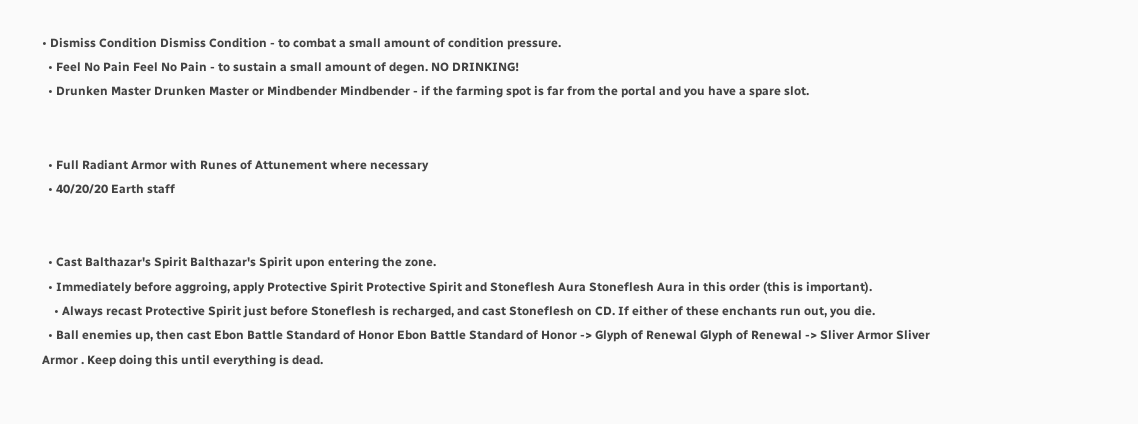• Dismiss Condition Dismiss Condition - to combat a small amount of condition pressure.
  • Feel No Pain Feel No Pain - to sustain a small amount of degen. NO DRINKING!
  • Drunken Master Drunken Master or Mindbender Mindbender - if the farming spot is far from the portal and you have a spare slot.


  • Full Radiant Armor with Runes of Attunement where necessary
  • 40/20/20 Earth staff


  • Cast Balthazar's Spirit Balthazar's Spirit upon entering the zone.
  • Immediately before aggroing, apply Protective Spirit Protective Spirit and Stoneflesh Aura Stoneflesh Aura in this order (this is important).
    • Always recast Protective Spirit just before Stoneflesh is recharged, and cast Stoneflesh on CD. If either of these enchants run out, you die.
  • Ball enemies up, then cast Ebon Battle Standard of Honor Ebon Battle Standard of Honor -> Glyph of Renewal Glyph of Renewal -> Sliver Armor Sliver Armor . Keep doing this until everything is dead.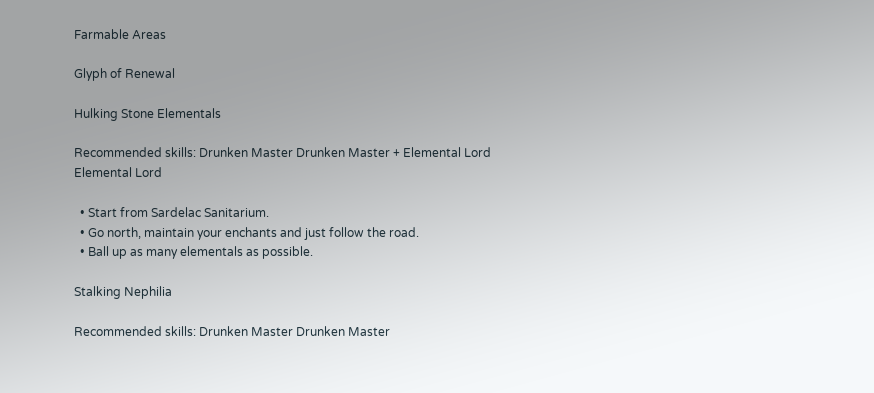Farmable Areas

Glyph of Renewal

Hulking Stone Elementals

Recommended skills: Drunken Master Drunken Master + Elemental Lord Elemental Lord

  • Start from Sardelac Sanitarium.
  • Go north, maintain your enchants and just follow the road.
  • Ball up as many elementals as possible.

Stalking Nephilia

Recommended skills: Drunken Master Drunken Master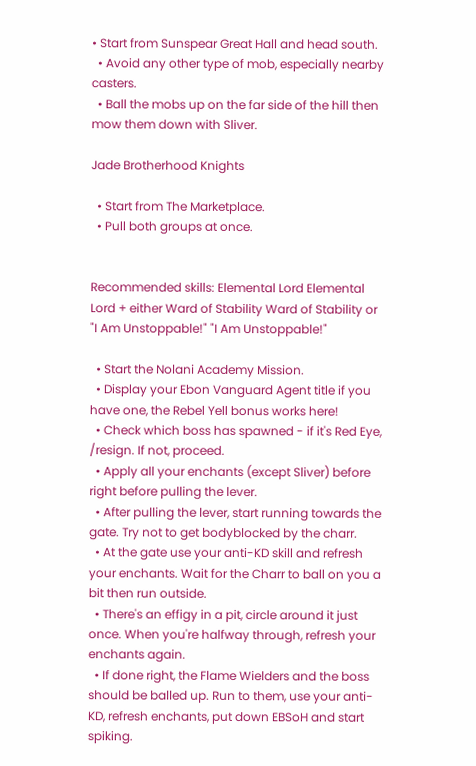• Start from Sunspear Great Hall and head south.
  • Avoid any other type of mob, especially nearby casters.
  • Ball the mobs up on the far side of the hill then mow them down with Sliver.

Jade Brotherhood Knights

  • Start from The Marketplace.
  • Pull both groups at once.


Recommended skills: Elemental Lord Elemental Lord + either Ward of Stability Ward of Stability or "I Am Unstoppable!" "I Am Unstoppable!"

  • Start the Nolani Academy Mission.
  • Display your Ebon Vanguard Agent title if you have one, the Rebel Yell bonus works here!
  • Check which boss has spawned - if it's Red Eye, /resign. If not, proceed.
  • Apply all your enchants (except Sliver) before right before pulling the lever.
  • After pulling the lever, start running towards the gate. Try not to get bodyblocked by the charr.
  • At the gate use your anti-KD skill and refresh your enchants. Wait for the Charr to ball on you a bit then run outside.
  • There's an effigy in a pit, circle around it just once. When you're halfway through, refresh your enchants again.
  • If done right, the Flame Wielders and the boss should be balled up. Run to them, use your anti-KD, refresh enchants, put down EBSoH and start spiking.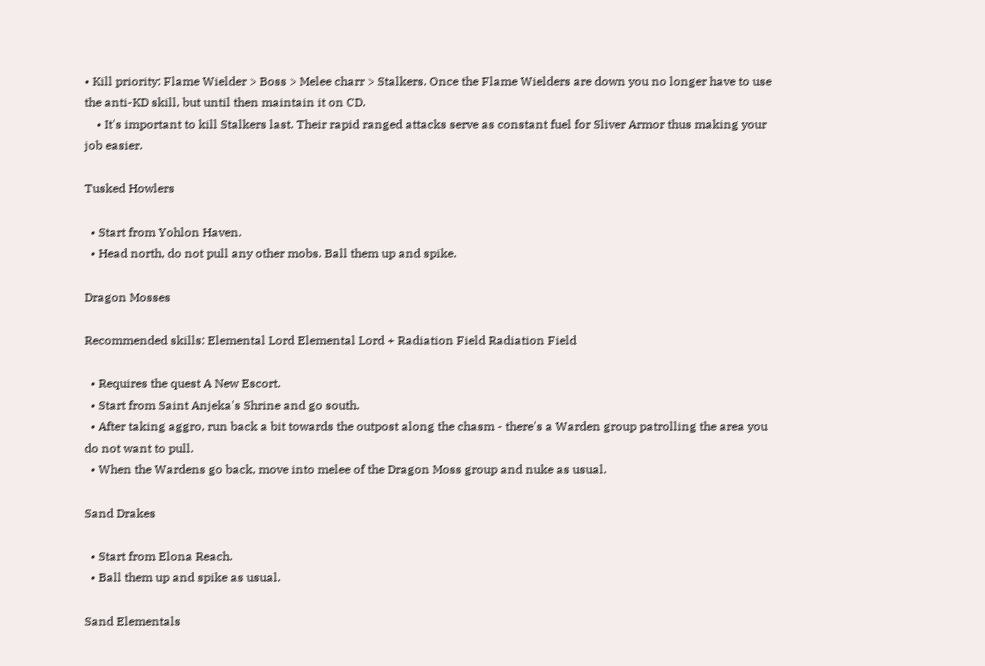• Kill priority: Flame Wielder > Boss > Melee charr > Stalkers. Once the Flame Wielders are down you no longer have to use the anti-KD skill, but until then maintain it on CD.
    • It's important to kill Stalkers last. Their rapid ranged attacks serve as constant fuel for Sliver Armor thus making your job easier.

Tusked Howlers

  • Start from Yohlon Haven.
  • Head north, do not pull any other mobs. Ball them up and spike.

Dragon Mosses

Recommended skills: Elemental Lord Elemental Lord + Radiation Field Radiation Field

  • Requires the quest A New Escort.
  • Start from Saint Anjeka's Shrine and go south.
  • After taking aggro, run back a bit towards the outpost along the chasm - there's a Warden group patrolling the area you do not want to pull.
  • When the Wardens go back, move into melee of the Dragon Moss group and nuke as usual.

Sand Drakes

  • Start from Elona Reach.
  • Ball them up and spike as usual.

Sand Elementals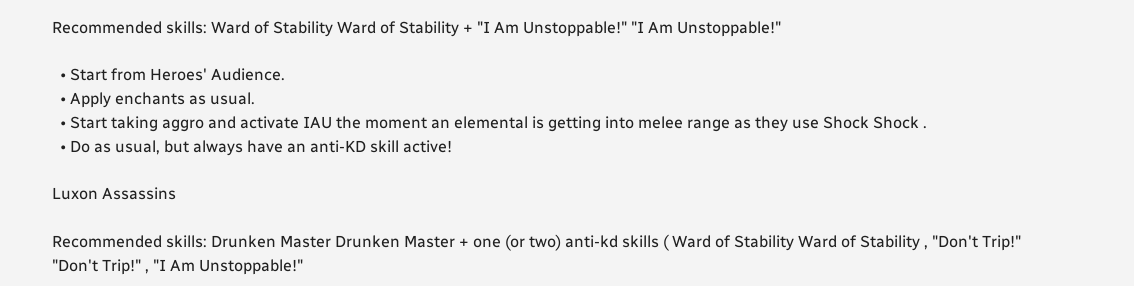Recommended skills: Ward of Stability Ward of Stability + "I Am Unstoppable!" "I Am Unstoppable!"

  • Start from Heroes' Audience.
  • Apply enchants as usual.
  • Start taking aggro and activate IAU the moment an elemental is getting into melee range as they use Shock Shock .
  • Do as usual, but always have an anti-KD skill active!

Luxon Assassins

Recommended skills: Drunken Master Drunken Master + one (or two) anti-kd skills ( Ward of Stability Ward of Stability , "Don't Trip!" "Don't Trip!" , "I Am Unstoppable!"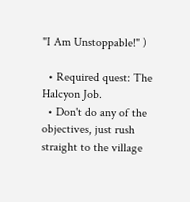"I Am Unstoppable!" )

  • Required quest: The Halcyon Job.
  • Don't do any of the objectives, just rush straight to the village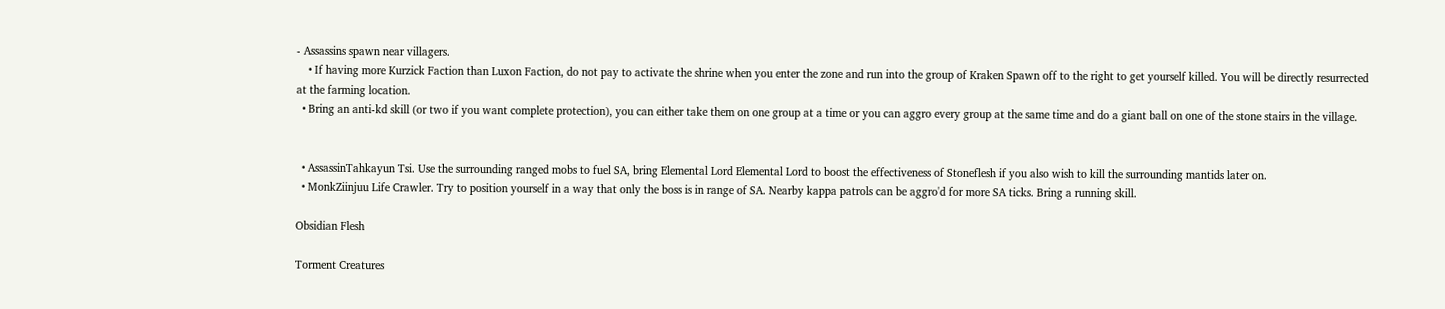- Assassins spawn near villagers.
    • If having more Kurzick Faction than Luxon Faction, do not pay to activate the shrine when you enter the zone and run into the group of Kraken Spawn off to the right to get yourself killed. You will be directly resurrected at the farming location.
  • Bring an anti-kd skill (or two if you want complete protection), you can either take them on one group at a time or you can aggro every group at the same time and do a giant ball on one of the stone stairs in the village.


  • AssassinTahkayun Tsi. Use the surrounding ranged mobs to fuel SA, bring Elemental Lord Elemental Lord to boost the effectiveness of Stoneflesh if you also wish to kill the surrounding mantids later on.
  • MonkZiinjuu Life Crawler. Try to position yourself in a way that only the boss is in range of SA. Nearby kappa patrols can be aggro'd for more SA ticks. Bring a running skill.

Obsidian Flesh

Torment Creatures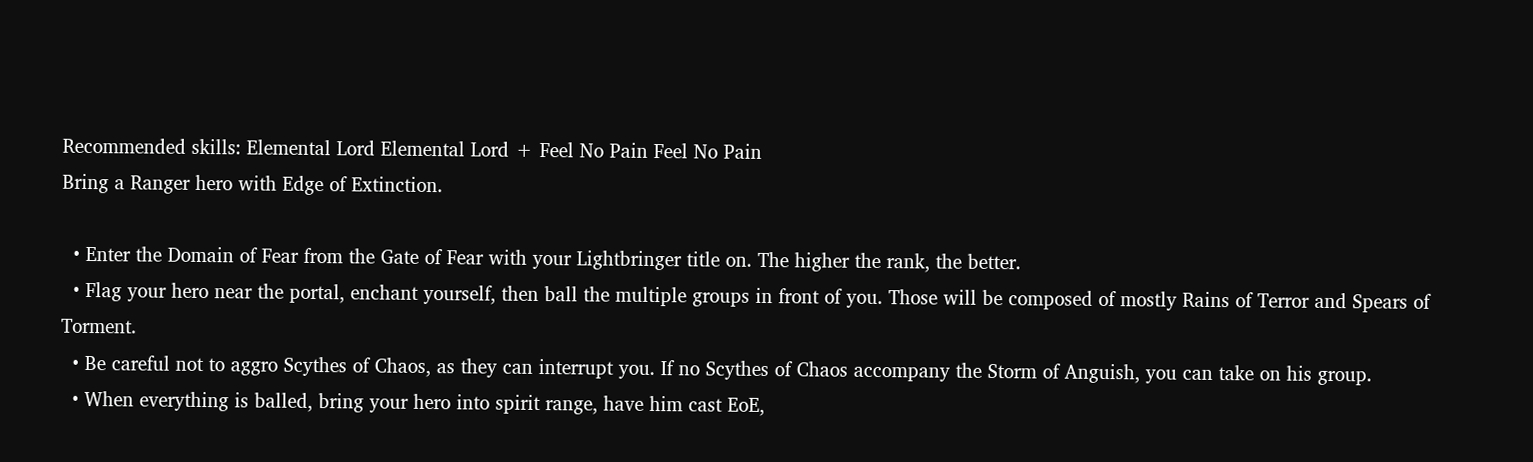Recommended skills: Elemental Lord Elemental Lord + Feel No Pain Feel No Pain
Bring a Ranger hero with Edge of Extinction.

  • Enter the Domain of Fear from the Gate of Fear with your Lightbringer title on. The higher the rank, the better.
  • Flag your hero near the portal, enchant yourself, then ball the multiple groups in front of you. Those will be composed of mostly Rains of Terror and Spears of Torment.
  • Be careful not to aggro Scythes of Chaos, as they can interrupt you. If no Scythes of Chaos accompany the Storm of Anguish, you can take on his group.
  • When everything is balled, bring your hero into spirit range, have him cast EoE,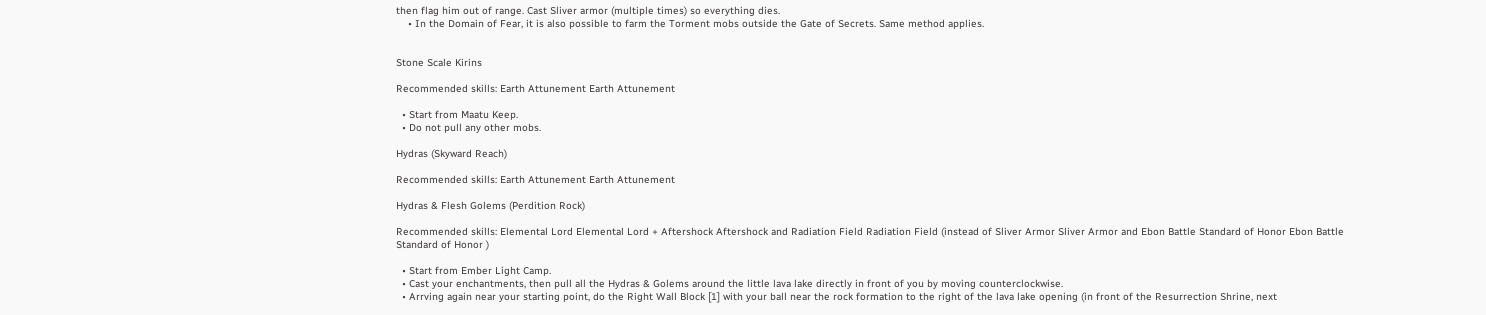then flag him out of range. Cast Sliver armor (multiple times) so everything dies.
    • In the Domain of Fear, it is also possible to farm the Torment mobs outside the Gate of Secrets. Same method applies.


Stone Scale Kirins

Recommended skills: Earth Attunement Earth Attunement

  • Start from Maatu Keep.
  • Do not pull any other mobs.

Hydras (Skyward Reach)

Recommended skills: Earth Attunement Earth Attunement

Hydras & Flesh Golems (Perdition Rock)

Recommended skills: Elemental Lord Elemental Lord + Aftershock Aftershock and Radiation Field Radiation Field (instead of Sliver Armor Sliver Armor and Ebon Battle Standard of Honor Ebon Battle Standard of Honor )

  • Start from Ember Light Camp.
  • Cast your enchantments, then pull all the Hydras & Golems around the little lava lake directly in front of you by moving counterclockwise.
  • Arrving again near your starting point, do the Right Wall Block [1] with your ball near the rock formation to the right of the lava lake opening (in front of the Resurrection Shrine, next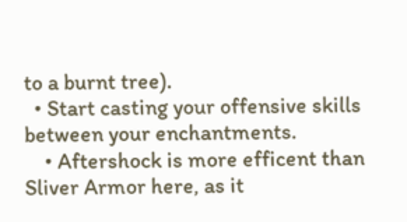to a burnt tree).
  • Start casting your offensive skills between your enchantments.
    • Aftershock is more efficent than Sliver Armor here, as it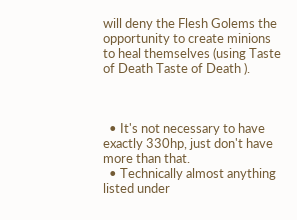will deny the Flesh Golems the opportunity to create minions to heal themselves (using Taste of Death Taste of Death ).



  • It's not necessary to have exactly 330hp, just don't have more than that.
  • Technically almost anything listed under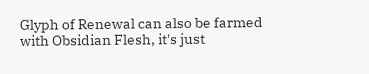Glyph of Renewal can also be farmed with Obsidian Flesh, it's just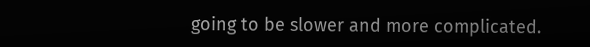going to be slower and more complicated.